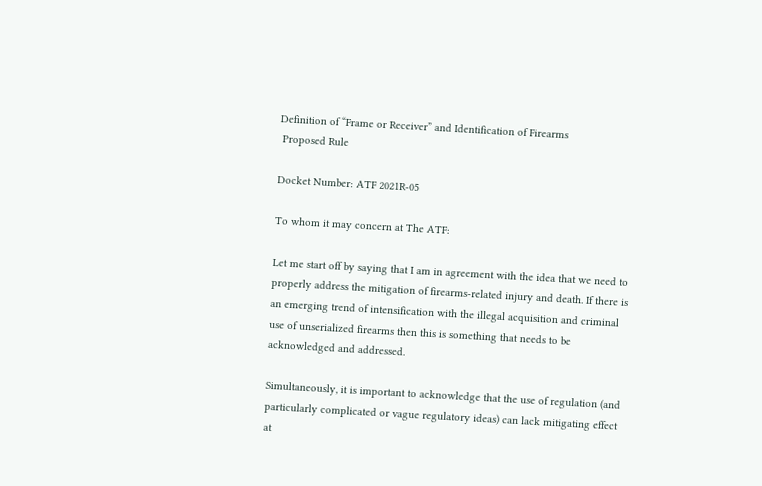Definition of “Frame or Receiver” and Identification of Firearms
 Proposed Rule

Docket Number: ATF 2021R-05

To whom it may concern at The ATF:

Let me start off by saying that I am in agreement with the idea that we need to properly address the mitigation of firearms-related injury and death. If there is an emerging trend of intensification with the illegal acquisition and criminal use of unserialized firearms then this is something that needs to be acknowledged and addressed.

Simultaneously, it is important to acknowledge that the use of regulation (and particularly complicated or vague regulatory ideas) can lack mitigating effect at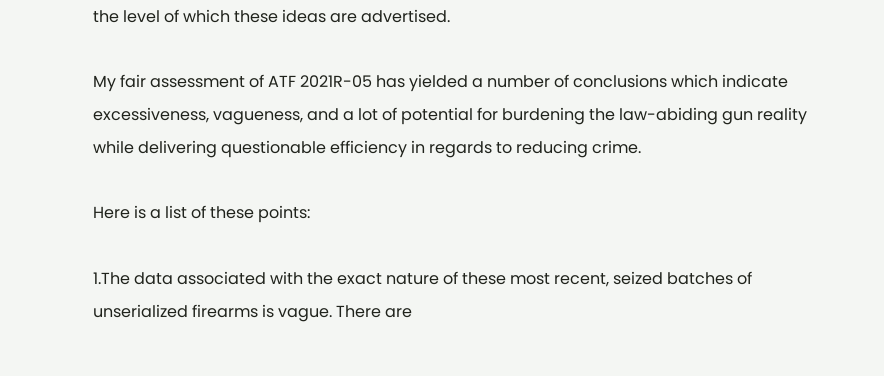the level of which these ideas are advertised.

My fair assessment of ATF 2021R-05 has yielded a number of conclusions which indicate excessiveness, vagueness, and a lot of potential for burdening the law-abiding gun reality while delivering questionable efficiency in regards to reducing crime.

Here is a list of these points:

1.The data associated with the exact nature of these most recent, seized batches of unserialized firearms is vague. There are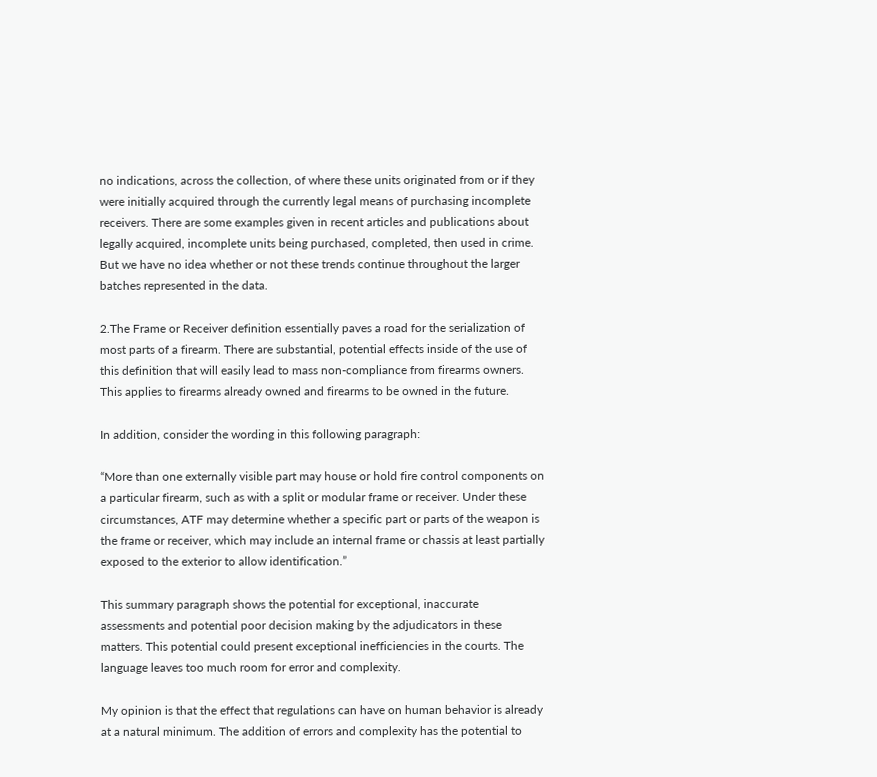no indications, across the collection, of where these units originated from or if they were initially acquired through the currently legal means of purchasing incomplete receivers. There are some examples given in recent articles and publications about legally acquired, incomplete units being purchased, completed, then used in crime. But we have no idea whether or not these trends continue throughout the larger batches represented in the data.

2.The Frame or Receiver definition essentially paves a road for the serialization of most parts of a firearm. There are substantial, potential effects inside of the use of this definition that will easily lead to mass non-compliance from firearms owners. This applies to firearms already owned and firearms to be owned in the future.

In addition, consider the wording in this following paragraph:

“More than one externally visible part may house or hold fire control components on a particular firearm, such as with a split or modular frame or receiver. Under these circumstances, ATF may determine whether a specific part or parts of the weapon is the frame or receiver, which may include an internal frame or chassis at least partially exposed to the exterior to allow identification.”

This summary paragraph shows the potential for exceptional, inaccurate assessments and potential poor decision making by the adjudicators in these matters. This potential could present exceptional inefficiencies in the courts. The language leaves too much room for error and complexity.

My opinion is that the effect that regulations can have on human behavior is already at a natural minimum. The addition of errors and complexity has the potential to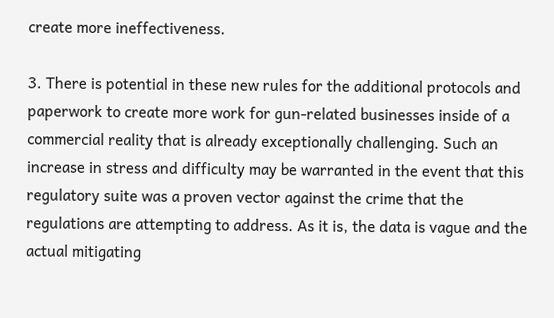create more ineffectiveness.

3. There is potential in these new rules for the additional protocols and paperwork to create more work for gun-related businesses inside of a commercial reality that is already exceptionally challenging. Such an increase in stress and difficulty may be warranted in the event that this regulatory suite was a proven vector against the crime that the regulations are attempting to address. As it is, the data is vague and the actual mitigating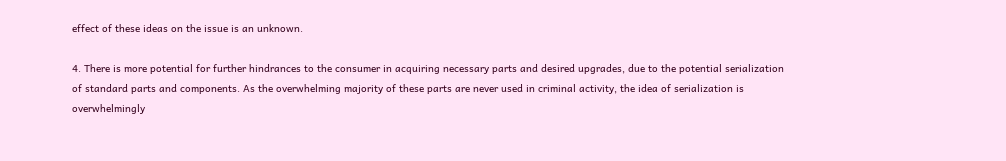effect of these ideas on the issue is an unknown.

4. There is more potential for further hindrances to the consumer in acquiring necessary parts and desired upgrades, due to the potential serialization of standard parts and components. As the overwhelming majority of these parts are never used in criminal activity, the idea of serialization is overwhelmingly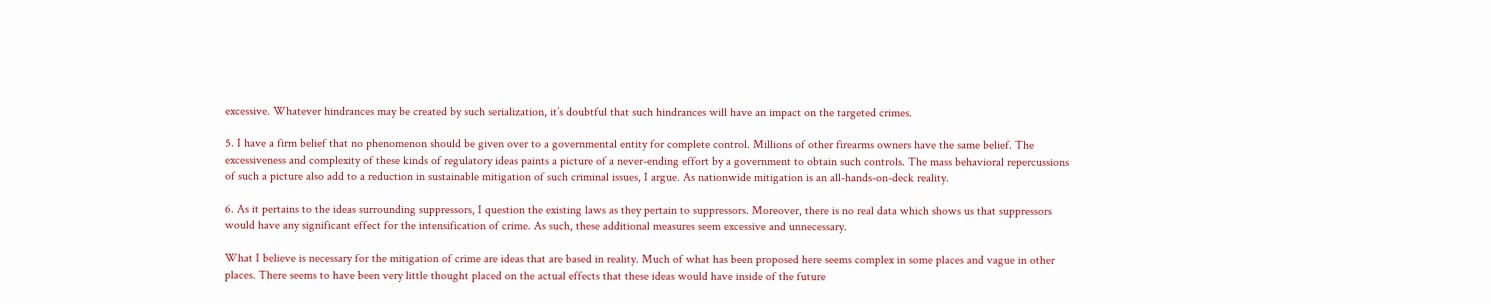excessive. Whatever hindrances may be created by such serialization, it’s doubtful that such hindrances will have an impact on the targeted crimes.

5. I have a firm belief that no phenomenon should be given over to a governmental entity for complete control. Millions of other firearms owners have the same belief. The excessiveness and complexity of these kinds of regulatory ideas paints a picture of a never-ending effort by a government to obtain such controls. The mass behavioral repercussions of such a picture also add to a reduction in sustainable mitigation of such criminal issues, I argue. As nationwide mitigation is an all-hands-on-deck reality.

6. As it pertains to the ideas surrounding suppressors, I question the existing laws as they pertain to suppressors. Moreover, there is no real data which shows us that suppressors would have any significant effect for the intensification of crime. As such, these additional measures seem excessive and unnecessary.

What I believe is necessary for the mitigation of crime are ideas that are based in reality. Much of what has been proposed here seems complex in some places and vague in other places. There seems to have been very little thought placed on the actual effects that these ideas would have inside of the future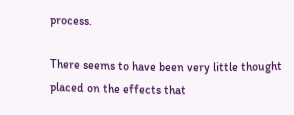process.

There seems to have been very little thought placed on the effects that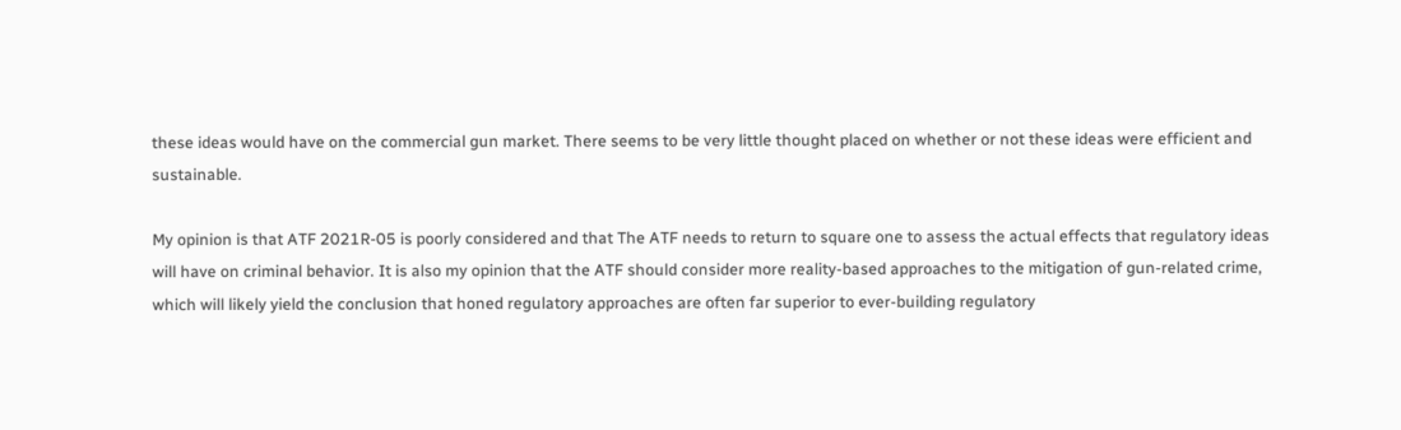these ideas would have on the commercial gun market. There seems to be very little thought placed on whether or not these ideas were efficient and sustainable.

My opinion is that ATF 2021R-05 is poorly considered and that The ATF needs to return to square one to assess the actual effects that regulatory ideas will have on criminal behavior. It is also my opinion that the ATF should consider more reality-based approaches to the mitigation of gun-related crime, which will likely yield the conclusion that honed regulatory approaches are often far superior to ever-building regulatory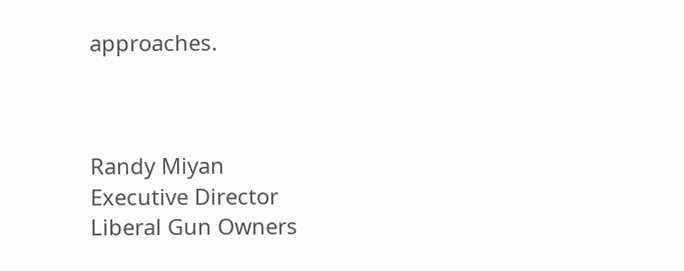approaches.



Randy Miyan
Executive Director
Liberal Gun Owners